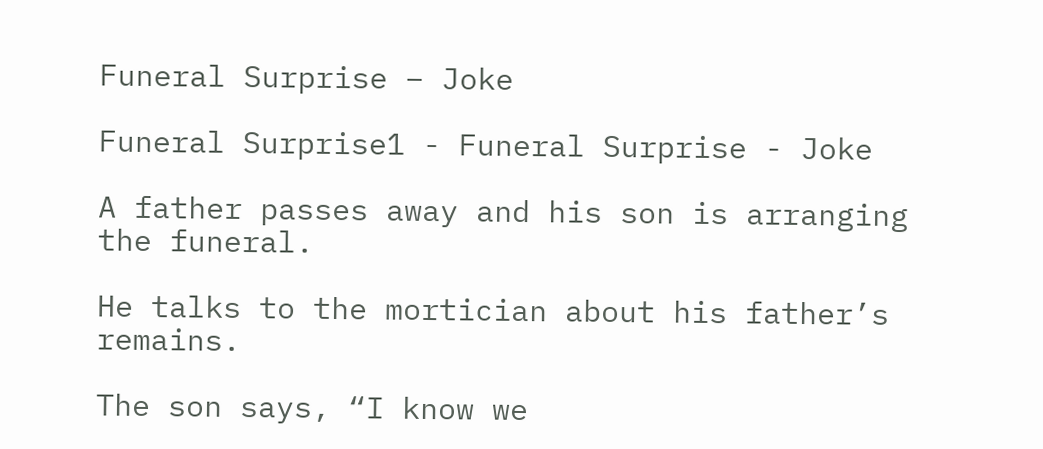Funeral Surprise – Joke

Funeral Surprise1 - Funeral Surprise - Joke

A father passes away and his son is arranging the funeral.

He talks to the mortician about his father’s remains.

The son says, “I know we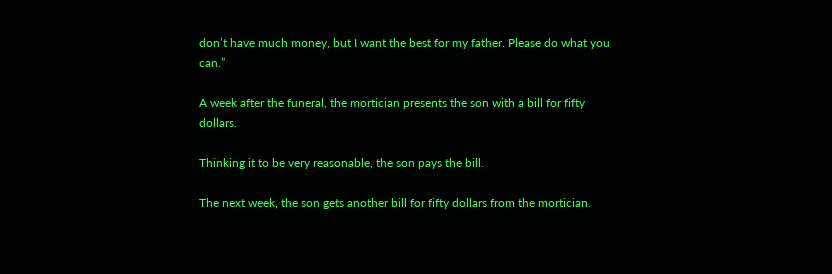don’t have much money, but I want the best for my father. Please do what you can.”

A week after the funeral, the mortician presents the son with a bill for fifty dollars.

Thinking it to be very reasonable, the son pays the bill.

The next week, the son gets another bill for fifty dollars from the mortician.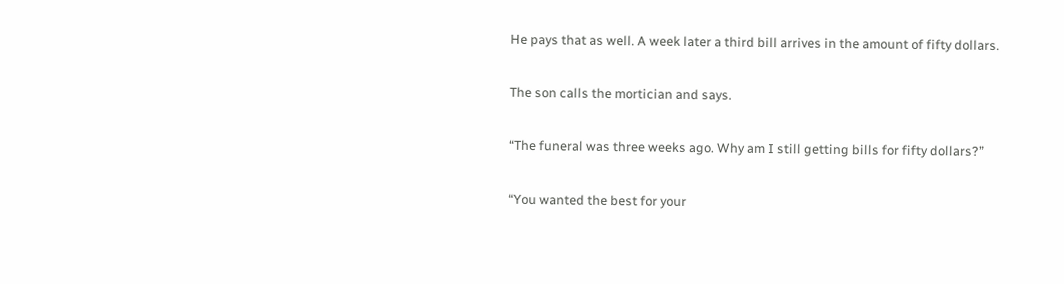He pays that as well. A week later a third bill arrives in the amount of fifty dollars.

The son calls the mortician and says.

“The funeral was three weeks ago. Why am I still getting bills for fifty dollars?”

“You wanted the best for your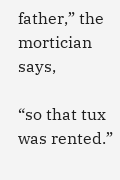father,” the mortician says,

“so that tux was rented.”